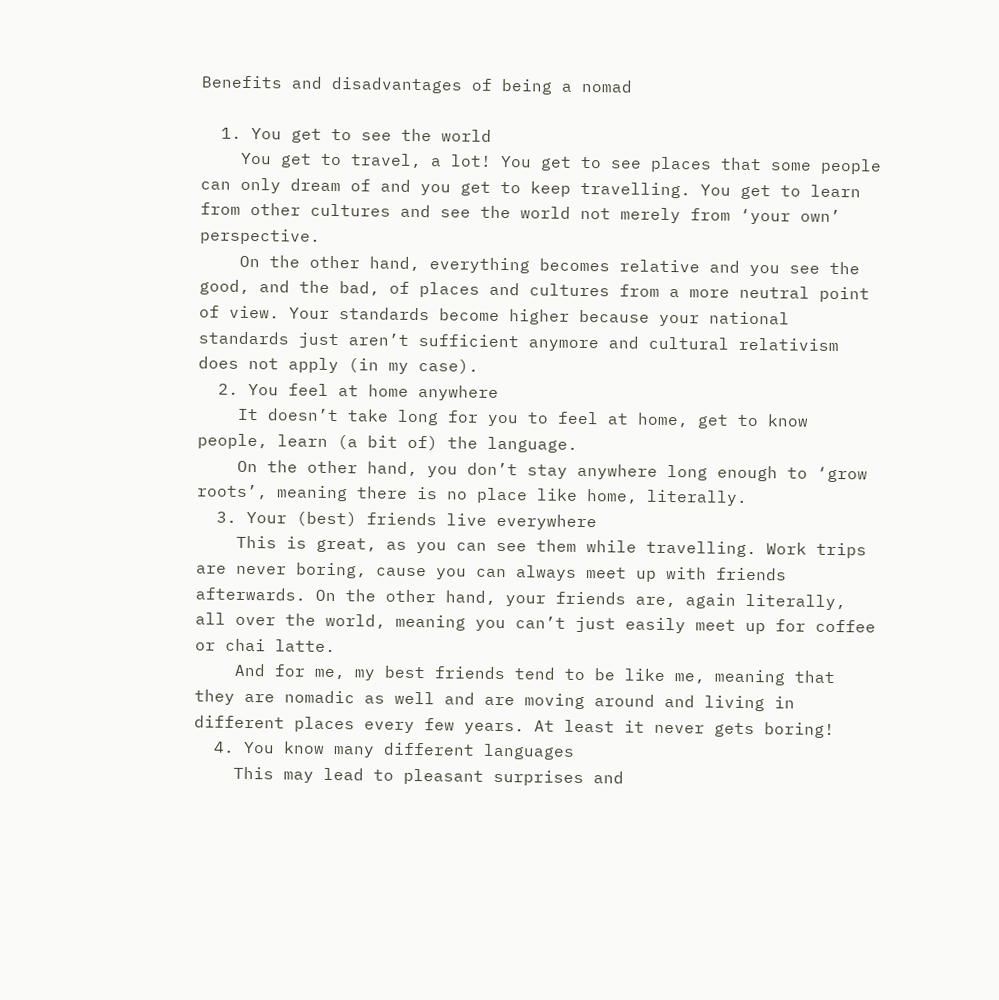Benefits and disadvantages of being a nomad

  1. You get to see the world
    You get to travel, a lot! You get to see places that some people can only dream of and you get to keep travelling. You get to learn from other cultures and see the world not merely from ‘your own’ perspective.
    On the other hand, everything becomes relative and you see the good, and the bad, of places and cultures from a more neutral point of view. Your standards become higher because your national standards just aren’t sufficient anymore and cultural relativism does not apply (in my case).
  2. You feel at home anywhere
    It doesn’t take long for you to feel at home, get to know people, learn (a bit of) the language.
    On the other hand, you don’t stay anywhere long enough to ‘grow roots’, meaning there is no place like home, literally.
  3. Your (best) friends live everywhere
    This is great, as you can see them while travelling. Work trips are never boring, cause you can always meet up with friends afterwards. On the other hand, your friends are, again literally, all over the world, meaning you can’t just easily meet up for coffee or chai latte.
    And for me, my best friends tend to be like me, meaning that they are nomadic as well and are moving around and living in different places every few years. At least it never gets boring!
  4. You know many different languages
    This may lead to pleasant surprises and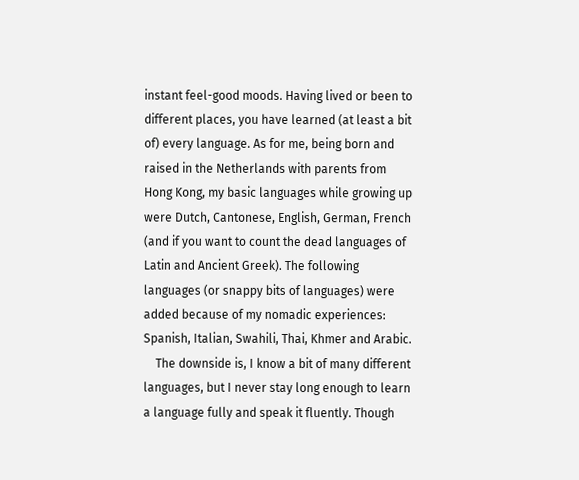instant feel-good moods. Having lived or been to different places, you have learned (at least a bit of) every language. As for me, being born and raised in the Netherlands with parents from Hong Kong, my basic languages while growing up were Dutch, Cantonese, English, German, French (and if you want to count the dead languages of Latin and Ancient Greek). The following languages (or snappy bits of languages) were added because of my nomadic experiences: Spanish, Italian, Swahili, Thai, Khmer and Arabic.
    The downside is, I know a bit of many different languages, but I never stay long enough to learn a language fully and speak it fluently. Though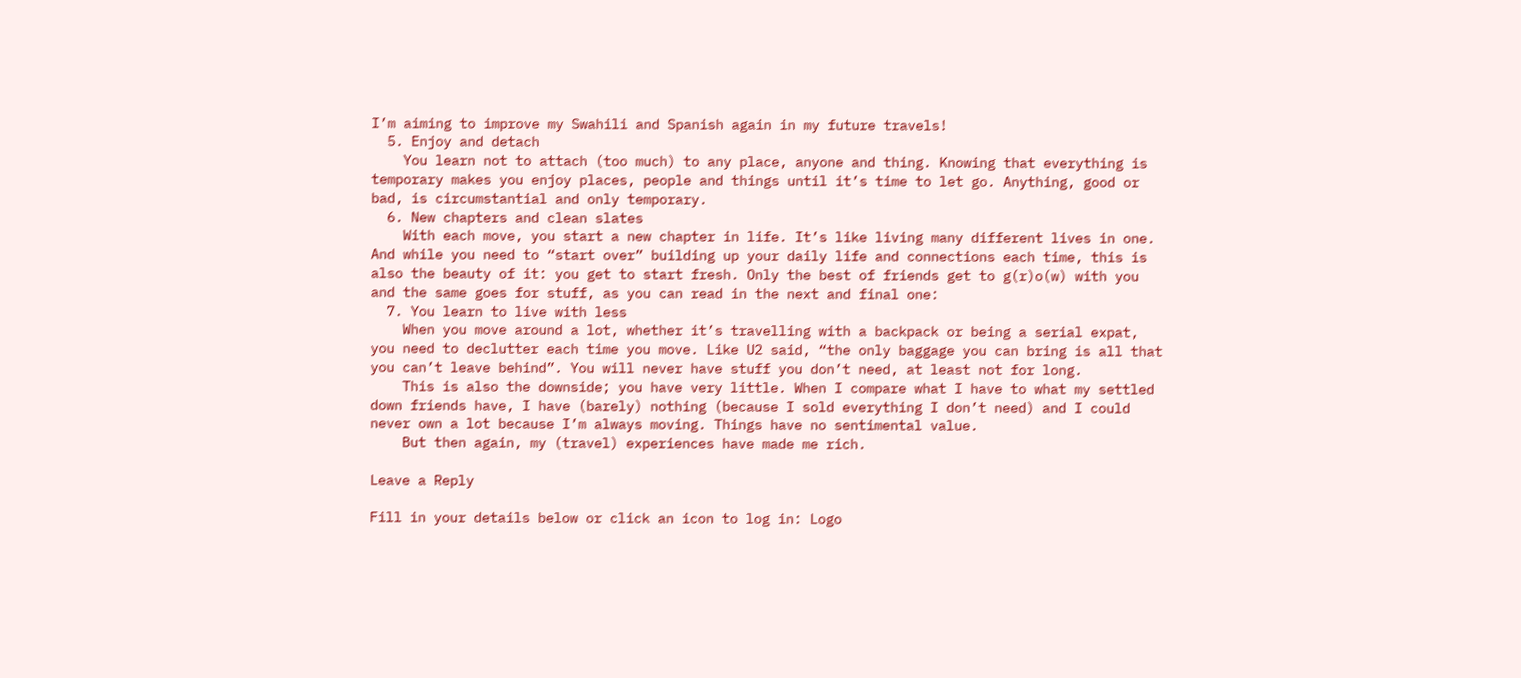I’m aiming to improve my Swahili and Spanish again in my future travels!
  5. Enjoy and detach
    You learn not to attach (too much) to any place, anyone and thing. Knowing that everything is temporary makes you enjoy places, people and things until it’s time to let go. Anything, good or bad, is circumstantial and only temporary.
  6. New chapters and clean slates
    With each move, you start a new chapter in life. It’s like living many different lives in one. And while you need to “start over” building up your daily life and connections each time, this is also the beauty of it: you get to start fresh. Only the best of friends get to g(r)o(w) with you and the same goes for stuff, as you can read in the next and final one:
  7. You learn to live with less
    When you move around a lot, whether it’s travelling with a backpack or being a serial expat, you need to declutter each time you move. Like U2 said, “the only baggage you can bring is all that you can’t leave behind”. You will never have stuff you don’t need, at least not for long.
    This is also the downside; you have very little. When I compare what I have to what my settled down friends have, I have (barely) nothing (because I sold everything I don’t need) and I could never own a lot because I’m always moving. Things have no sentimental value.
    But then again, my (travel) experiences have made me rich.

Leave a Reply

Fill in your details below or click an icon to log in: Logo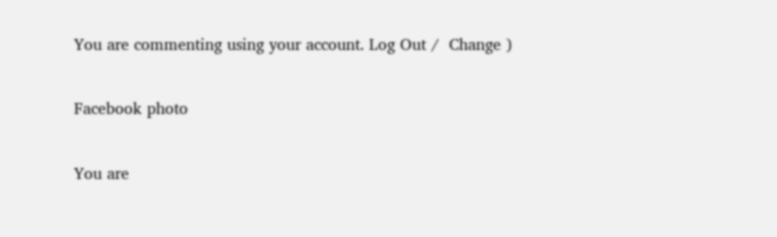You are commenting using your account. Log Out /  Change )

Facebook photo

You are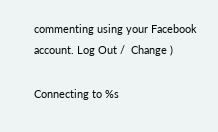commenting using your Facebook account. Log Out /  Change )

Connecting to %s